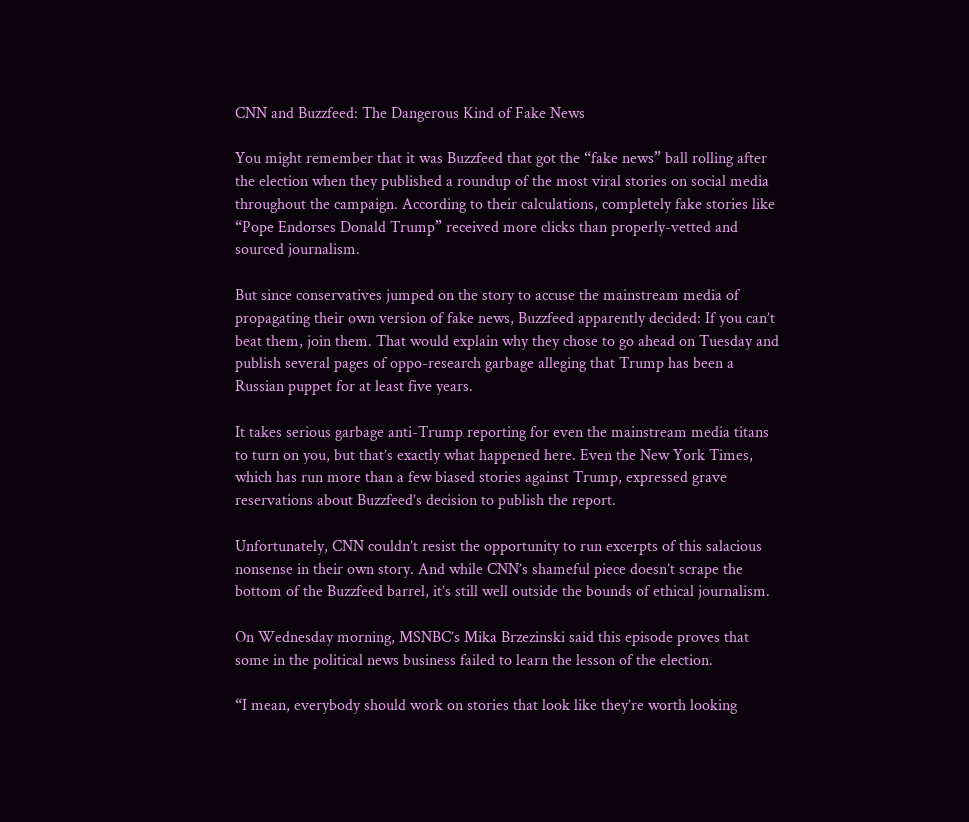CNN and Buzzfeed: The Dangerous Kind of Fake News

You might remember that it was Buzzfeed that got the “fake news” ball rolling after the election when they published a roundup of the most viral stories on social media throughout the campaign. According to their calculations, completely fake stories like “Pope Endorses Donald Trump” received more clicks than properly-vetted and sourced journalism.

But since conservatives jumped on the story to accuse the mainstream media of propagating their own version of fake news, Buzzfeed apparently decided: If you can’t beat them, join them. That would explain why they chose to go ahead on Tuesday and publish several pages of oppo-research garbage alleging that Trump has been a Russian puppet for at least five years.

It takes serious garbage anti-Trump reporting for even the mainstream media titans to turn on you, but that’s exactly what happened here. Even the New York Times, which has run more than a few biased stories against Trump, expressed grave reservations about Buzzfeed’s decision to publish the report.

Unfortunately, CNN couldn’t resist the opportunity to run excerpts of this salacious nonsense in their own story. And while CNN’s shameful piece doesn’t scrape the bottom of the Buzzfeed barrel, it’s still well outside the bounds of ethical journalism.

On Wednesday morning, MSNBC’s Mika Brzezinski said this episode proves that some in the political news business failed to learn the lesson of the election.

“I mean, everybody should work on stories that look like they’re worth looking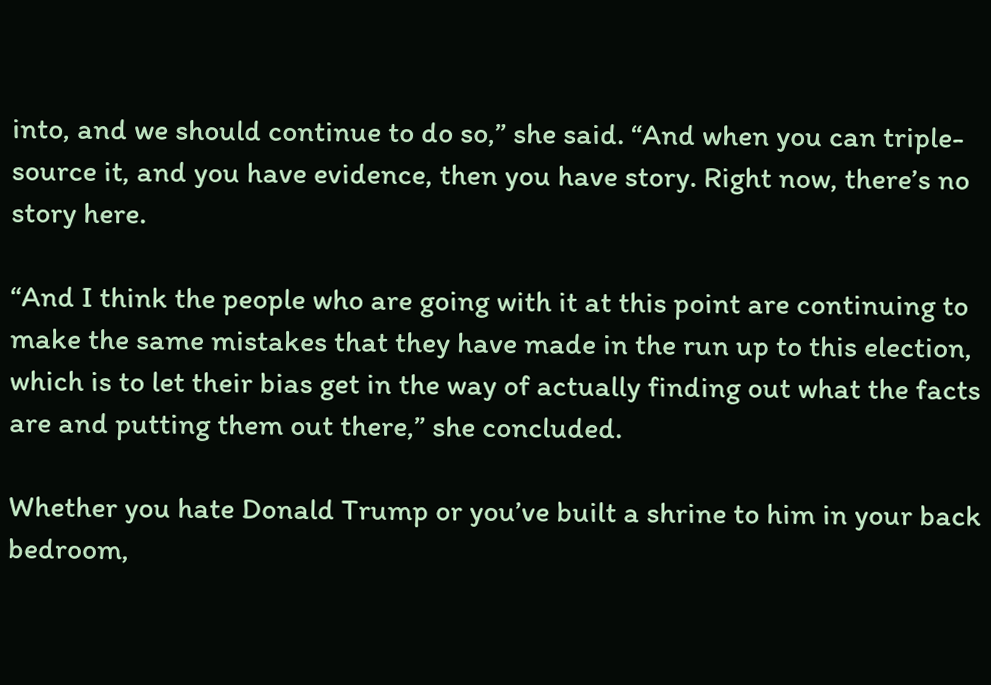into, and we should continue to do so,” she said. “And when you can triple-source it, and you have evidence, then you have story. Right now, there’s no story here.

“And I think the people who are going with it at this point are continuing to make the same mistakes that they have made in the run up to this election, which is to let their bias get in the way of actually finding out what the facts are and putting them out there,” she concluded.

Whether you hate Donald Trump or you’ve built a shrine to him in your back bedroom,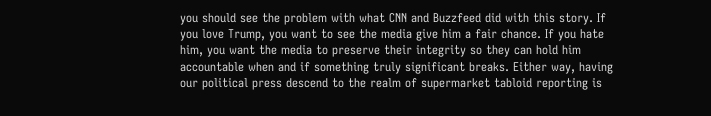you should see the problem with what CNN and Buzzfeed did with this story. If you love Trump, you want to see the media give him a fair chance. If you hate him, you want the media to preserve their integrity so they can hold him accountable when and if something truly significant breaks. Either way, having our political press descend to the realm of supermarket tabloid reporting is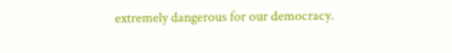extremely dangerous for our democracy.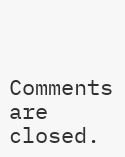Comments are closed.